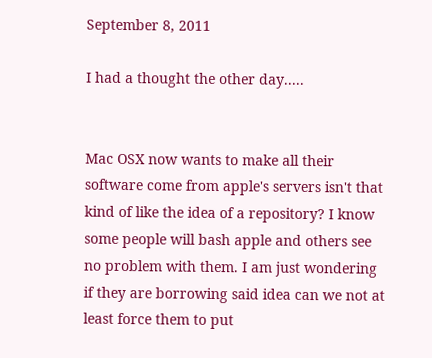September 8, 2011

I had a thought the other day.....


Mac OSX now wants to make all their software come from apple's servers isn't that kind of like the idea of a repository? I know some people will bash apple and others see no problem with them. I am just wondering if they are borrowing said idea can we not at least force them to put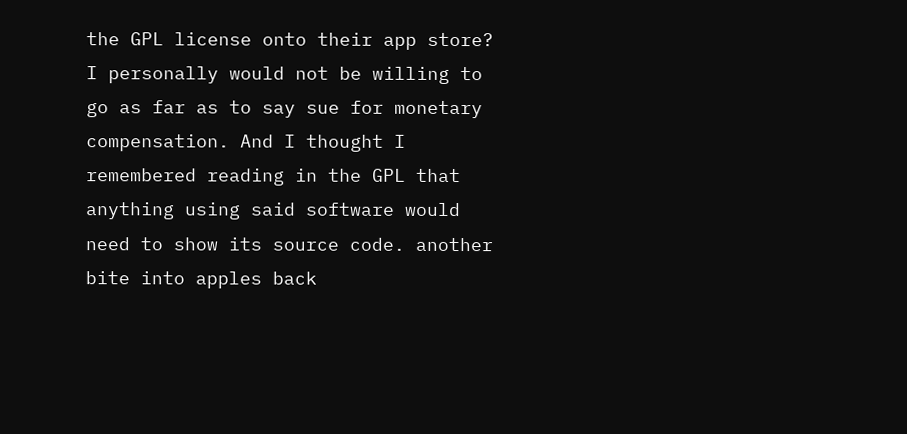the GPL license onto their app store? I personally would not be willing to go as far as to say sue for monetary compensation. And I thought I remembered reading in the GPL that anything using said software would need to show its source code. another bite into apples back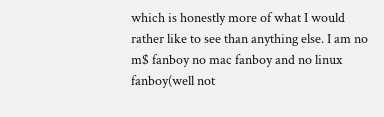which is honestly more of what I would rather like to see than anything else. I am no m$ fanboy no mac fanboy and no linux fanboy(well not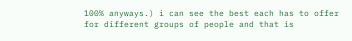100% anyways.) i can see the best each has to offer for different groups of people and that is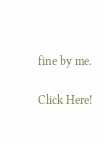fine by me.

Click Here!